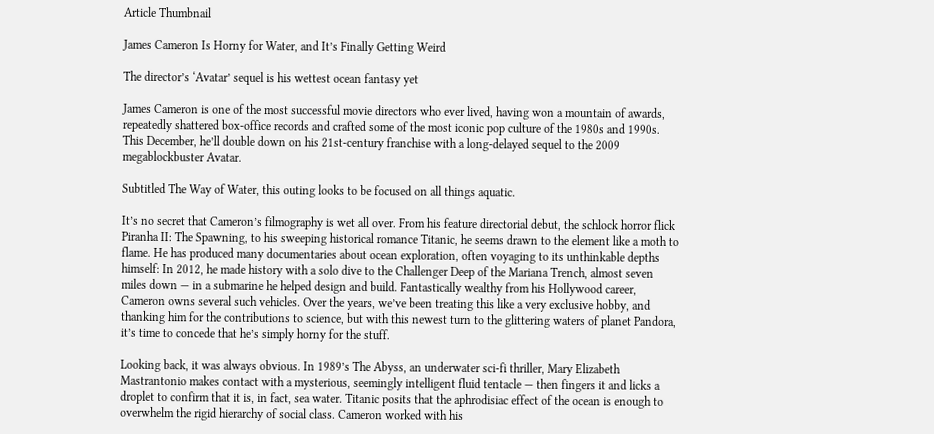Article Thumbnail

James Cameron Is Horny for Water, and It’s Finally Getting Weird

The director’s ‘Avatar’ sequel is his wettest ocean fantasy yet

James Cameron is one of the most successful movie directors who ever lived, having won a mountain of awards, repeatedly shattered box-office records and crafted some of the most iconic pop culture of the 1980s and 1990s. This December, he’ll double down on his 21st-century franchise with a long-delayed sequel to the 2009 megablockbuster Avatar.

Subtitled The Way of Water, this outing looks to be focused on all things aquatic.

It’s no secret that Cameron’s filmography is wet all over. From his feature directorial debut, the schlock horror flick Piranha II: The Spawning, to his sweeping historical romance Titanic, he seems drawn to the element like a moth to flame. He has produced many documentaries about ocean exploration, often voyaging to its unthinkable depths himself: In 2012, he made history with a solo dive to the Challenger Deep of the Mariana Trench, almost seven miles down — in a submarine he helped design and build. Fantastically wealthy from his Hollywood career, Cameron owns several such vehicles. Over the years, we’ve been treating this like a very exclusive hobby, and thanking him for the contributions to science, but with this newest turn to the glittering waters of planet Pandora, it’s time to concede that he’s simply horny for the stuff.

Looking back, it was always obvious. In 1989’s The Abyss, an underwater sci-fi thriller, Mary Elizabeth Mastrantonio makes contact with a mysterious, seemingly intelligent fluid tentacle — then fingers it and licks a droplet to confirm that it is, in fact, sea water. Titanic posits that the aphrodisiac effect of the ocean is enough to overwhelm the rigid hierarchy of social class. Cameron worked with his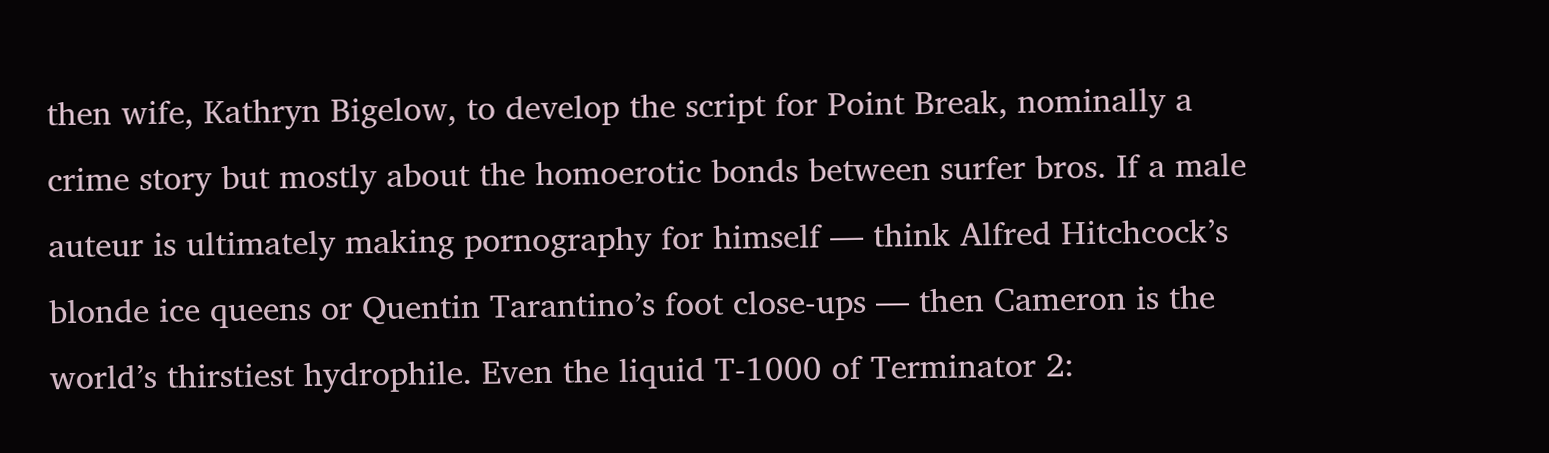then wife, Kathryn Bigelow, to develop the script for Point Break, nominally a crime story but mostly about the homoerotic bonds between surfer bros. If a male auteur is ultimately making pornography for himself — think Alfred Hitchcock’s blonde ice queens or Quentin Tarantino’s foot close-ups — then Cameron is the world’s thirstiest hydrophile. Even the liquid T-1000 of Terminator 2: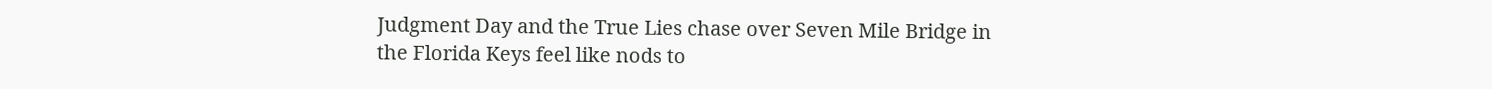Judgment Day and the True Lies chase over Seven Mile Bridge in the Florida Keys feel like nods to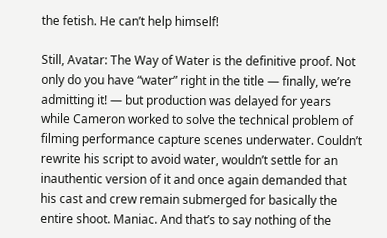the fetish. He can’t help himself!

Still, Avatar: The Way of Water is the definitive proof. Not only do you have “water” right in the title — finally, we’re admitting it! — but production was delayed for years while Cameron worked to solve the technical problem of filming performance capture scenes underwater. Couldn’t rewrite his script to avoid water, wouldn’t settle for an inauthentic version of it and once again demanded that his cast and crew remain submerged for basically the entire shoot. Maniac. And that’s to say nothing of the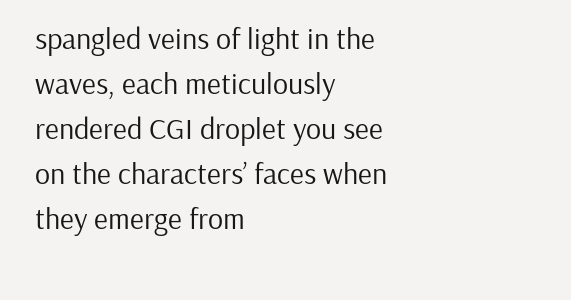spangled veins of light in the waves, each meticulously rendered CGI droplet you see on the characters’ faces when they emerge from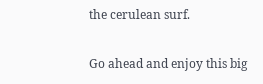the cerulean surf.

Go ahead and enjoy this big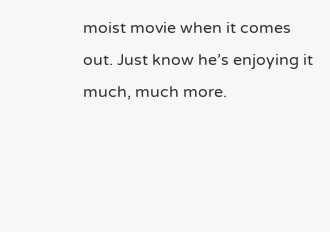moist movie when it comes out. Just know he’s enjoying it much, much more.